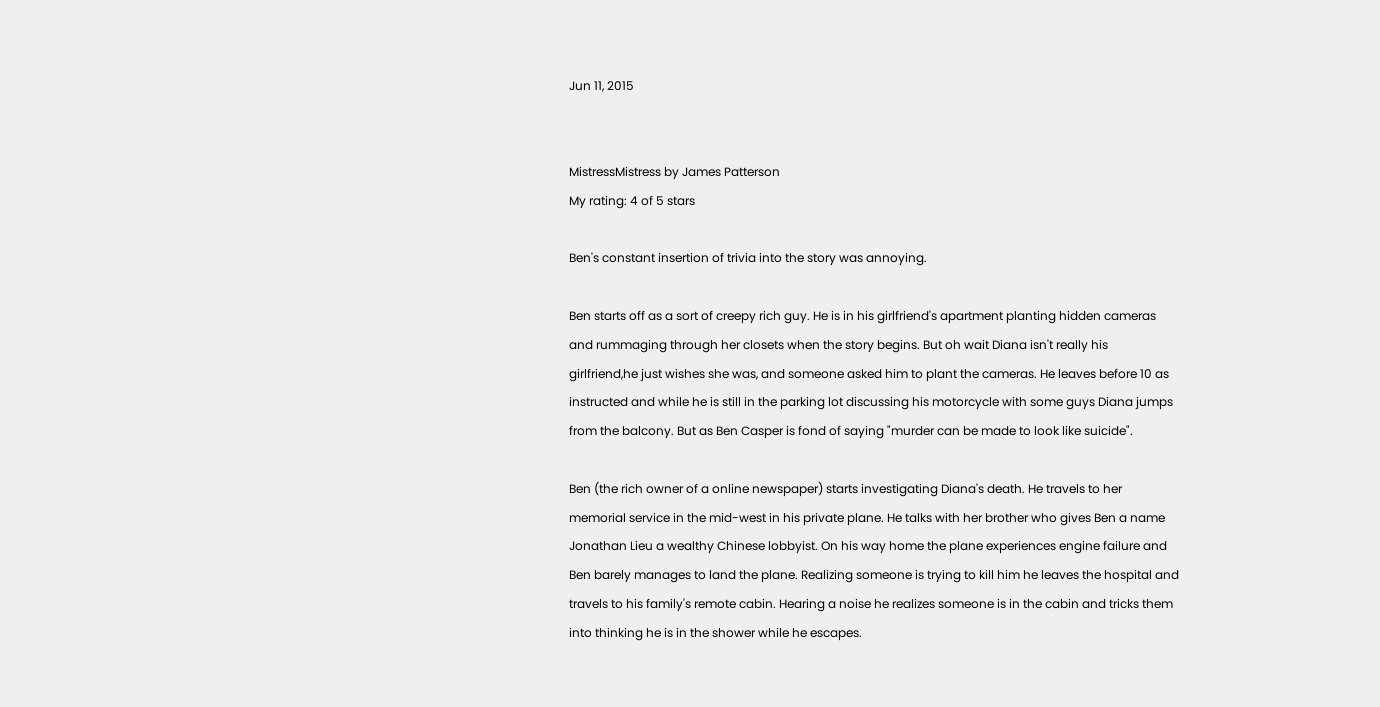Jun 11, 2015


MistressMistress by James Patterson
My rating: 4 of 5 stars

Ben's constant insertion of trivia into the story was annoying.

Ben starts off as a sort of creepy rich guy. He is in his girlfriend's apartment planting hidden cameras and rummaging through her closets when the story begins. But oh wait Diana isn't really his girlfriend,he just wishes she was, and someone asked him to plant the cameras. He leaves before 10 as instructed and while he is still in the parking lot discussing his motorcycle with some guys Diana jumps from the balcony. But as Ben Casper is fond of saying "murder can be made to look like suicide".

Ben (the rich owner of a online newspaper) starts investigating Diana's death. He travels to her memorial service in the mid-west in his private plane. He talks with her brother who gives Ben a name Jonathan Lieu a wealthy Chinese lobbyist. On his way home the plane experiences engine failure and Ben barely manages to land the plane. Realizing someone is trying to kill him he leaves the hospital and travels to his family's remote cabin. Hearing a noise he realizes someone is in the cabin and tricks them into thinking he is in the shower while he escapes.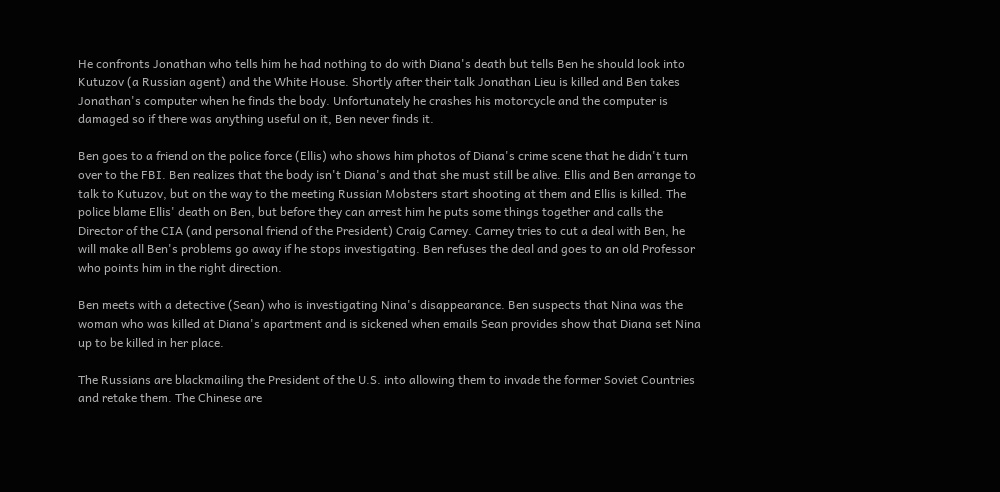He confronts Jonathan who tells him he had nothing to do with Diana's death but tells Ben he should look into Kutuzov (a Russian agent) and the White House. Shortly after their talk Jonathan Lieu is killed and Ben takes Jonathan's computer when he finds the body. Unfortunately he crashes his motorcycle and the computer is damaged so if there was anything useful on it, Ben never finds it.

Ben goes to a friend on the police force (Ellis) who shows him photos of Diana's crime scene that he didn't turn over to the FBI. Ben realizes that the body isn't Diana's and that she must still be alive. Ellis and Ben arrange to talk to Kutuzov, but on the way to the meeting Russian Mobsters start shooting at them and Ellis is killed. The police blame Ellis' death on Ben, but before they can arrest him he puts some things together and calls the Director of the CIA (and personal friend of the President) Craig Carney. Carney tries to cut a deal with Ben, he will make all Ben's problems go away if he stops investigating. Ben refuses the deal and goes to an old Professor who points him in the right direction.

Ben meets with a detective (Sean) who is investigating Nina's disappearance. Ben suspects that Nina was the woman who was killed at Diana's apartment and is sickened when emails Sean provides show that Diana set Nina up to be killed in her place.

The Russians are blackmailing the President of the U.S. into allowing them to invade the former Soviet Countries and retake them. The Chinese are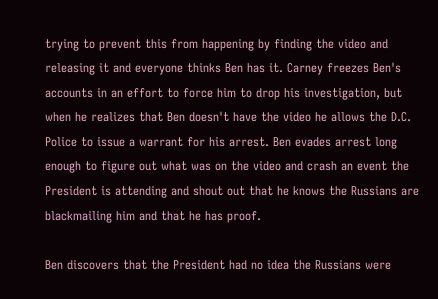trying to prevent this from happening by finding the video and releasing it and everyone thinks Ben has it. Carney freezes Ben's accounts in an effort to force him to drop his investigation, but when he realizes that Ben doesn't have the video he allows the D.C. Police to issue a warrant for his arrest. Ben evades arrest long enough to figure out what was on the video and crash an event the President is attending and shout out that he knows the Russians are blackmailing him and that he has proof.

Ben discovers that the President had no idea the Russians were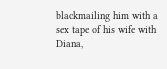blackmailing him with a sex tape of his wife with Diana,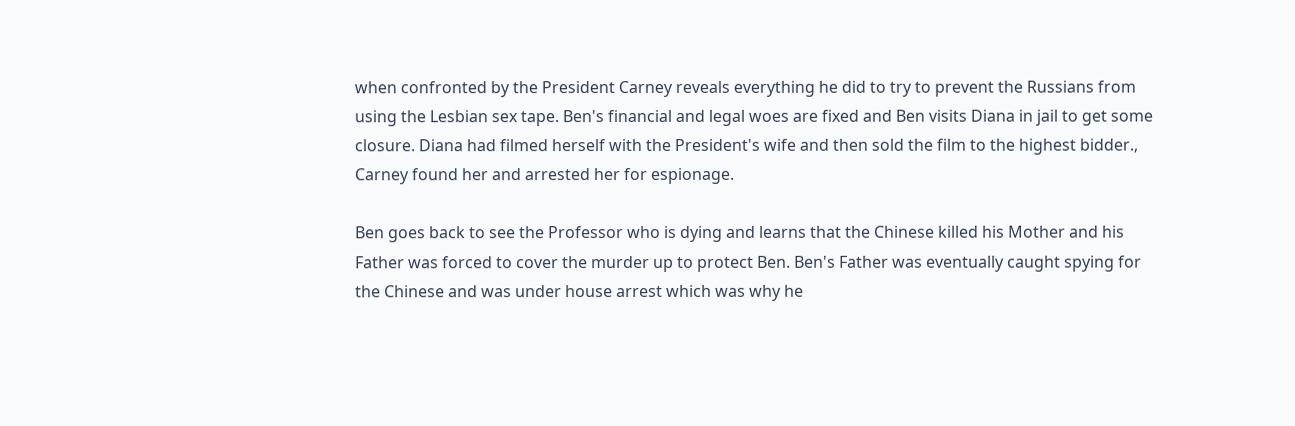when confronted by the President Carney reveals everything he did to try to prevent the Russians from using the Lesbian sex tape. Ben's financial and legal woes are fixed and Ben visits Diana in jail to get some closure. Diana had filmed herself with the President's wife and then sold the film to the highest bidder., Carney found her and arrested her for espionage.

Ben goes back to see the Professor who is dying and learns that the Chinese killed his Mother and his Father was forced to cover the murder up to protect Ben. Ben's Father was eventually caught spying for the Chinese and was under house arrest which was why he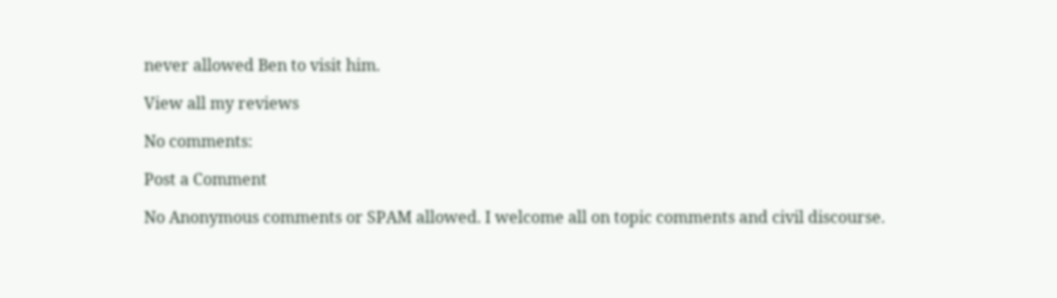never allowed Ben to visit him.

View all my reviews

No comments:

Post a Comment

No Anonymous comments or SPAM allowed. I welcome all on topic comments and civil discourse.